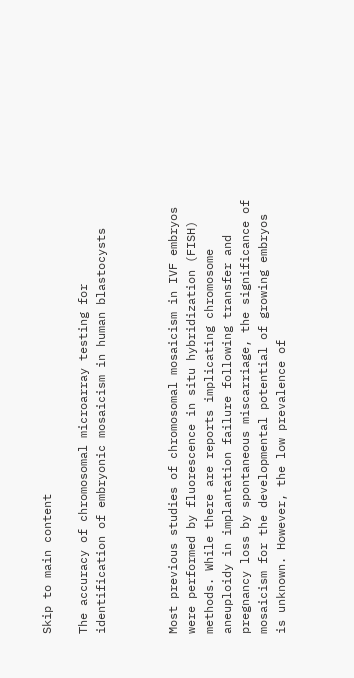Skip to main content

The accuracy of chromosomal microarray testing for identification of embryonic mosaicism in human blastocysts



Most previous studies of chromosomal mosaicism in IVF embryos were performed by fluorescence in situ hybridization (FISH) methods. While there are reports implicating chromosome aneuploidy in implantation failure following transfer and pregnancy loss by spontaneous miscarriage, the significance of mosaicism for the developmental potential of growing embryos is unknown. However, the low prevalence of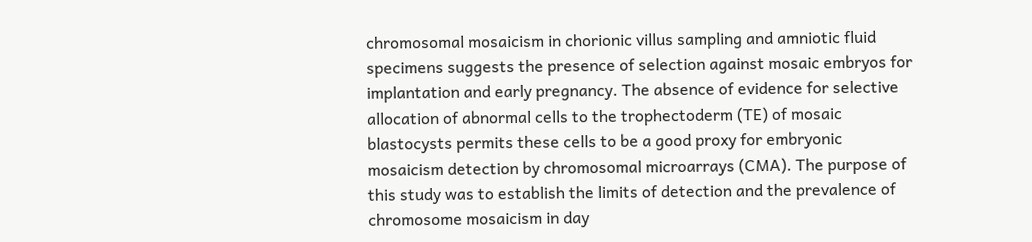chromosomal mosaicism in chorionic villus sampling and amniotic fluid specimens suggests the presence of selection against mosaic embryos for implantation and early pregnancy. The absence of evidence for selective allocation of abnormal cells to the trophectoderm (TE) of mosaic blastocysts permits these cells to be a good proxy for embryonic mosaicism detection by chromosomal microarrays (CMA). The purpose of this study was to establish the limits of detection and the prevalence of chromosome mosaicism in day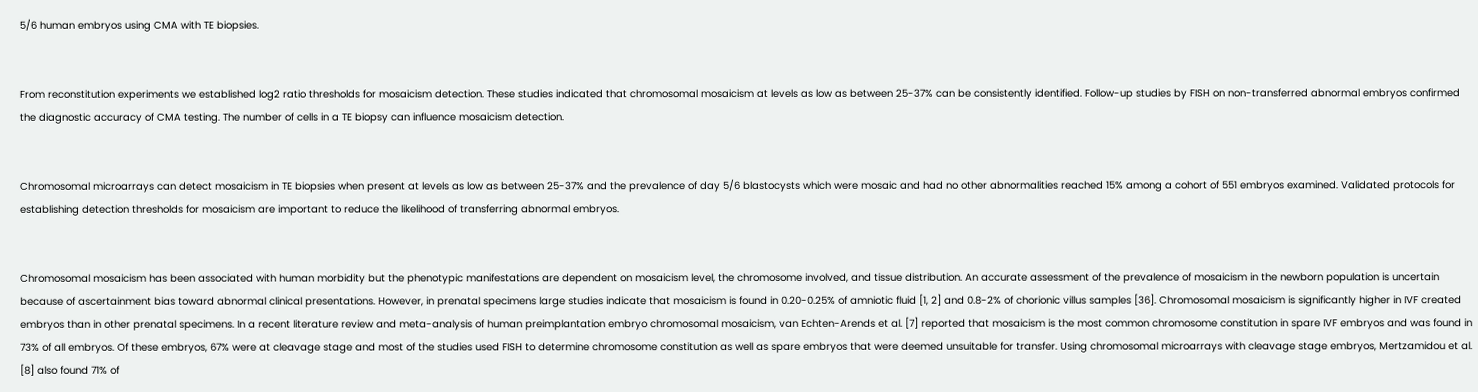5/6 human embryos using CMA with TE biopsies.


From reconstitution experiments we established log2 ratio thresholds for mosaicism detection. These studies indicated that chromosomal mosaicism at levels as low as between 25-37% can be consistently identified. Follow-up studies by FISH on non-transferred abnormal embryos confirmed the diagnostic accuracy of CMA testing. The number of cells in a TE biopsy can influence mosaicism detection.


Chromosomal microarrays can detect mosaicism in TE biopsies when present at levels as low as between 25-37% and the prevalence of day 5/6 blastocysts which were mosaic and had no other abnormalities reached 15% among a cohort of 551 embryos examined. Validated protocols for establishing detection thresholds for mosaicism are important to reduce the likelihood of transferring abnormal embryos.


Chromosomal mosaicism has been associated with human morbidity but the phenotypic manifestations are dependent on mosaicism level, the chromosome involved, and tissue distribution. An accurate assessment of the prevalence of mosaicism in the newborn population is uncertain because of ascertainment bias toward abnormal clinical presentations. However, in prenatal specimens large studies indicate that mosaicism is found in 0.20-0.25% of amniotic fluid [1, 2] and 0.8-2% of chorionic villus samples [36]. Chromosomal mosaicism is significantly higher in IVF created embryos than in other prenatal specimens. In a recent literature review and meta-analysis of human preimplantation embryo chromosomal mosaicism, van Echten-Arends et al. [7] reported that mosaicism is the most common chromosome constitution in spare IVF embryos and was found in 73% of all embryos. Of these embryos, 67% were at cleavage stage and most of the studies used FISH to determine chromosome constitution as well as spare embryos that were deemed unsuitable for transfer. Using chromosomal microarrays with cleavage stage embryos, Mertzamidou et al. [8] also found 71% of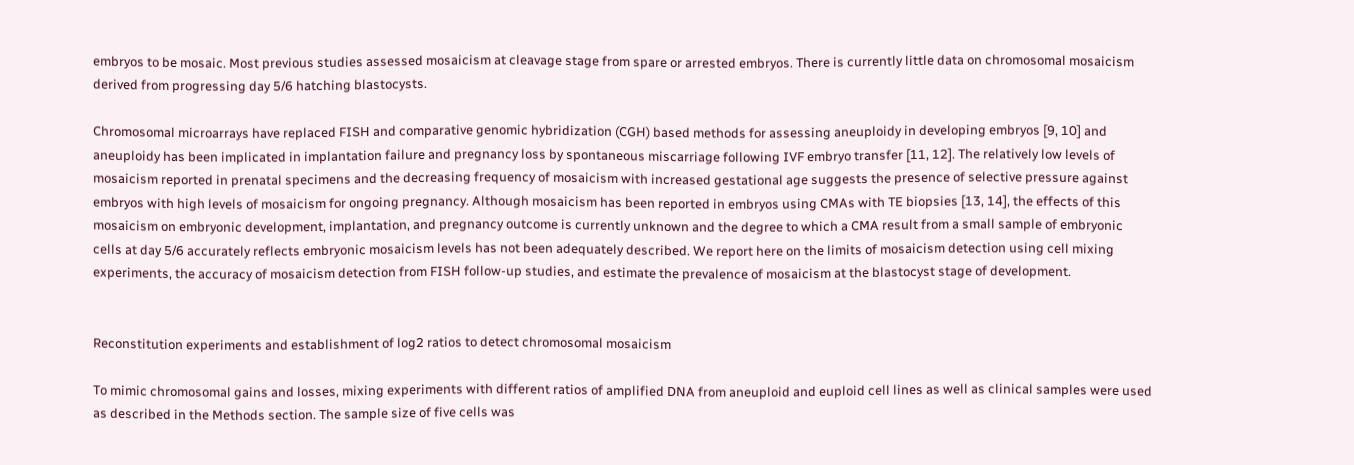embryos to be mosaic. Most previous studies assessed mosaicism at cleavage stage from spare or arrested embryos. There is currently little data on chromosomal mosaicism derived from progressing day 5/6 hatching blastocysts.

Chromosomal microarrays have replaced FISH and comparative genomic hybridization (CGH) based methods for assessing aneuploidy in developing embryos [9, 10] and aneuploidy has been implicated in implantation failure and pregnancy loss by spontaneous miscarriage following IVF embryo transfer [11, 12]. The relatively low levels of mosaicism reported in prenatal specimens and the decreasing frequency of mosaicism with increased gestational age suggests the presence of selective pressure against embryos with high levels of mosaicism for ongoing pregnancy. Although mosaicism has been reported in embryos using CMAs with TE biopsies [13, 14], the effects of this mosaicism on embryonic development, implantation, and pregnancy outcome is currently unknown and the degree to which a CMA result from a small sample of embryonic cells at day 5/6 accurately reflects embryonic mosaicism levels has not been adequately described. We report here on the limits of mosaicism detection using cell mixing experiments, the accuracy of mosaicism detection from FISH follow-up studies, and estimate the prevalence of mosaicism at the blastocyst stage of development.


Reconstitution experiments and establishment of log2 ratios to detect chromosomal mosaicism

To mimic chromosomal gains and losses, mixing experiments with different ratios of amplified DNA from aneuploid and euploid cell lines as well as clinical samples were used as described in the Methods section. The sample size of five cells was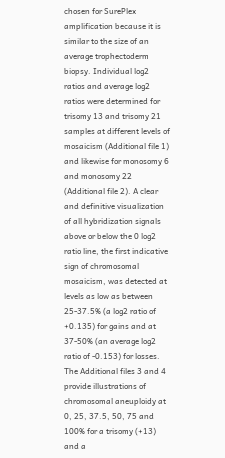chosen for SurePlex amplification because it is similar to the size of an average trophectoderm biopsy. Individual log2 ratios and average log2 ratios were determined for trisomy 13 and trisomy 21 samples at different levels of mosaicism (Additional file 1) and likewise for monosomy 6 and monosomy 22 (Additional file 2). A clear and definitive visualization of all hybridization signals above or below the 0 log2 ratio line, the first indicative sign of chromosomal mosaicism, was detected at levels as low as between 25-37.5% (a log2 ratio of +0.135) for gains and at 37-50% (an average log2 ratio of -0.153) for losses. The Additional files 3 and 4 provide illustrations of chromosomal aneuploidy at 0, 25, 37.5, 50, 75 and 100% for a trisomy (+13) and a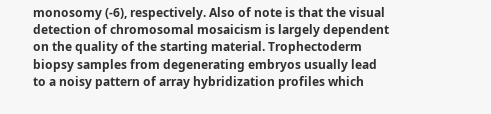monosomy (-6), respectively. Also of note is that the visual detection of chromosomal mosaicism is largely dependent on the quality of the starting material. Trophectoderm biopsy samples from degenerating embryos usually lead to a noisy pattern of array hybridization profiles which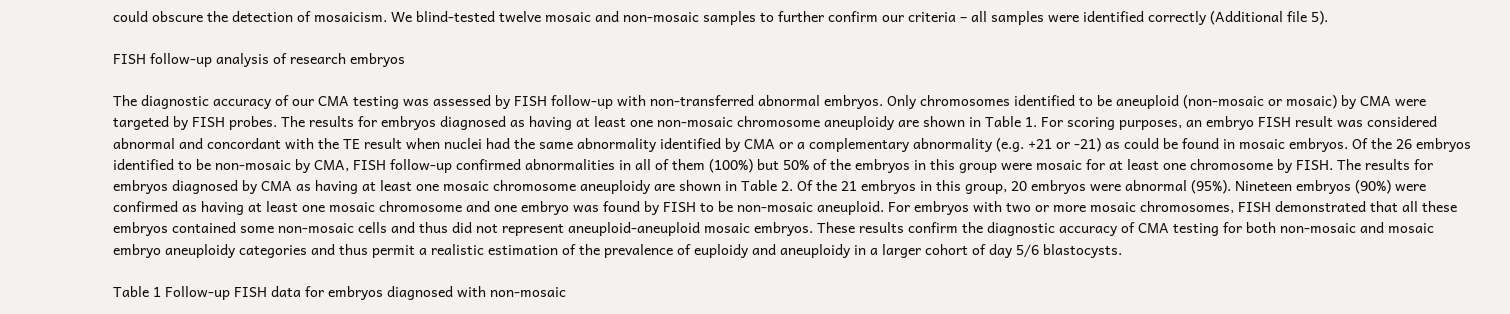could obscure the detection of mosaicism. We blind-tested twelve mosaic and non-mosaic samples to further confirm our criteria – all samples were identified correctly (Additional file 5).

FISH follow-up analysis of research embryos

The diagnostic accuracy of our CMA testing was assessed by FISH follow-up with non-transferred abnormal embryos. Only chromosomes identified to be aneuploid (non-mosaic or mosaic) by CMA were targeted by FISH probes. The results for embryos diagnosed as having at least one non-mosaic chromosome aneuploidy are shown in Table 1. For scoring purposes, an embryo FISH result was considered abnormal and concordant with the TE result when nuclei had the same abnormality identified by CMA or a complementary abnormality (e.g. +21 or -21) as could be found in mosaic embryos. Of the 26 embryos identified to be non-mosaic by CMA, FISH follow-up confirmed abnormalities in all of them (100%) but 50% of the embryos in this group were mosaic for at least one chromosome by FISH. The results for embryos diagnosed by CMA as having at least one mosaic chromosome aneuploidy are shown in Table 2. Of the 21 embryos in this group, 20 embryos were abnormal (95%). Nineteen embryos (90%) were confirmed as having at least one mosaic chromosome and one embryo was found by FISH to be non-mosaic aneuploid. For embryos with two or more mosaic chromosomes, FISH demonstrated that all these embryos contained some non-mosaic cells and thus did not represent aneuploid-aneuploid mosaic embryos. These results confirm the diagnostic accuracy of CMA testing for both non-mosaic and mosaic embryo aneuploidy categories and thus permit a realistic estimation of the prevalence of euploidy and aneuploidy in a larger cohort of day 5/6 blastocysts.

Table 1 Follow-up FISH data for embryos diagnosed with non-mosaic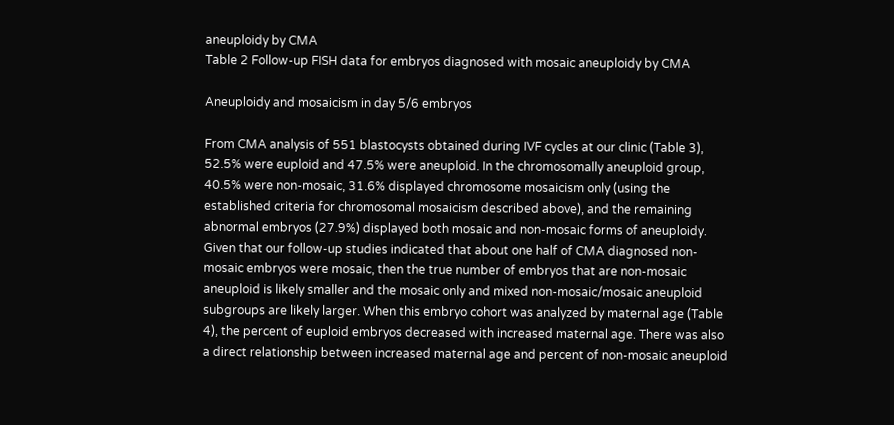aneuploidy by CMA
Table 2 Follow-up FISH data for embryos diagnosed with mosaic aneuploidy by CMA

Aneuploidy and mosaicism in day 5/6 embryos

From CMA analysis of 551 blastocysts obtained during IVF cycles at our clinic (Table 3), 52.5% were euploid and 47.5% were aneuploid. In the chromosomally aneuploid group, 40.5% were non-mosaic, 31.6% displayed chromosome mosaicism only (using the established criteria for chromosomal mosaicism described above), and the remaining abnormal embryos (27.9%) displayed both mosaic and non-mosaic forms of aneuploidy. Given that our follow-up studies indicated that about one half of CMA diagnosed non-mosaic embryos were mosaic, then the true number of embryos that are non-mosaic aneuploid is likely smaller and the mosaic only and mixed non-mosaic/mosaic aneuploid subgroups are likely larger. When this embryo cohort was analyzed by maternal age (Table 4), the percent of euploid embryos decreased with increased maternal age. There was also a direct relationship between increased maternal age and percent of non-mosaic aneuploid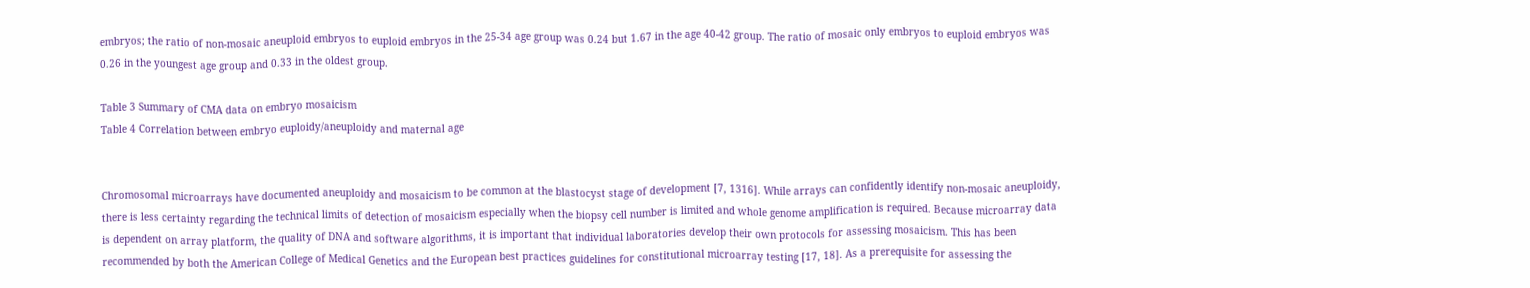embryos; the ratio of non-mosaic aneuploid embryos to euploid embryos in the 25-34 age group was 0.24 but 1.67 in the age 40-42 group. The ratio of mosaic only embryos to euploid embryos was 0.26 in the youngest age group and 0.33 in the oldest group.

Table 3 Summary of CMA data on embryo mosaicism
Table 4 Correlation between embryo euploidy/aneuploidy and maternal age


Chromosomal microarrays have documented aneuploidy and mosaicism to be common at the blastocyst stage of development [7, 1316]. While arrays can confidently identify non-mosaic aneuploidy, there is less certainty regarding the technical limits of detection of mosaicism especially when the biopsy cell number is limited and whole genome amplification is required. Because microarray data is dependent on array platform, the quality of DNA and software algorithms, it is important that individual laboratories develop their own protocols for assessing mosaicism. This has been recommended by both the American College of Medical Genetics and the European best practices guidelines for constitutional microarray testing [17, 18]. As a prerequisite for assessing the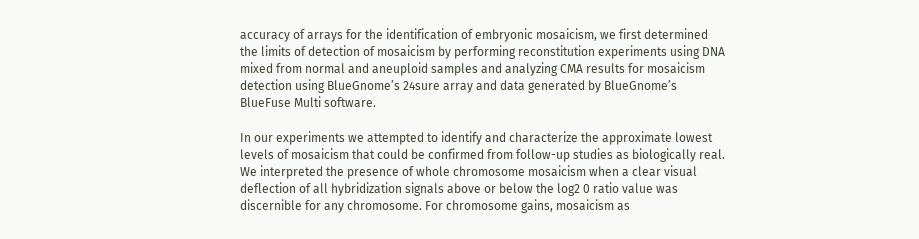accuracy of arrays for the identification of embryonic mosaicism, we first determined the limits of detection of mosaicism by performing reconstitution experiments using DNA mixed from normal and aneuploid samples and analyzing CMA results for mosaicism detection using BlueGnome’s 24sure array and data generated by BlueGnome’s BlueFuse Multi software.

In our experiments we attempted to identify and characterize the approximate lowest levels of mosaicism that could be confirmed from follow-up studies as biologically real. We interpreted the presence of whole chromosome mosaicism when a clear visual deflection of all hybridization signals above or below the log2 0 ratio value was discernible for any chromosome. For chromosome gains, mosaicism as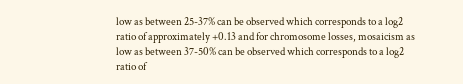low as between 25-37% can be observed which corresponds to a log2 ratio of approximately +0.13 and for chromosome losses, mosaicism as low as between 37-50% can be observed which corresponds to a log2 ratio of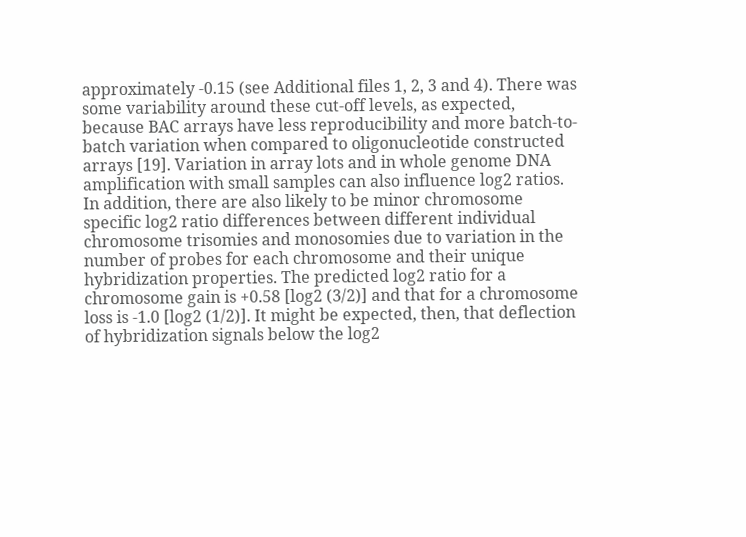approximately -0.15 (see Additional files 1, 2, 3 and 4). There was some variability around these cut-off levels, as expected, because BAC arrays have less reproducibility and more batch-to-batch variation when compared to oligonucleotide constructed arrays [19]. Variation in array lots and in whole genome DNA amplification with small samples can also influence log2 ratios. In addition, there are also likely to be minor chromosome specific log2 ratio differences between different individual chromosome trisomies and monosomies due to variation in the number of probes for each chromosome and their unique hybridization properties. The predicted log2 ratio for a chromosome gain is +0.58 [log2 (3/2)] and that for a chromosome loss is -1.0 [log2 (1/2)]. It might be expected, then, that deflection of hybridization signals below the log2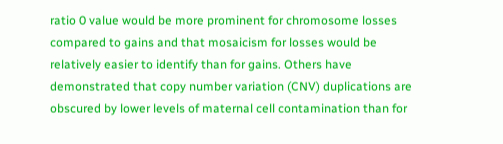ratio 0 value would be more prominent for chromosome losses compared to gains and that mosaicism for losses would be relatively easier to identify than for gains. Others have demonstrated that copy number variation (CNV) duplications are obscured by lower levels of maternal cell contamination than for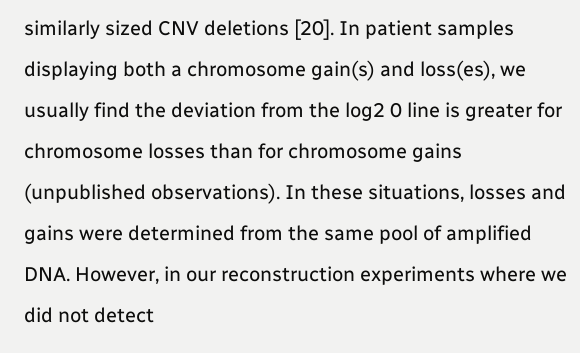similarly sized CNV deletions [20]. In patient samples displaying both a chromosome gain(s) and loss(es), we usually find the deviation from the log2 0 line is greater for chromosome losses than for chromosome gains (unpublished observations). In these situations, losses and gains were determined from the same pool of amplified DNA. However, in our reconstruction experiments where we did not detect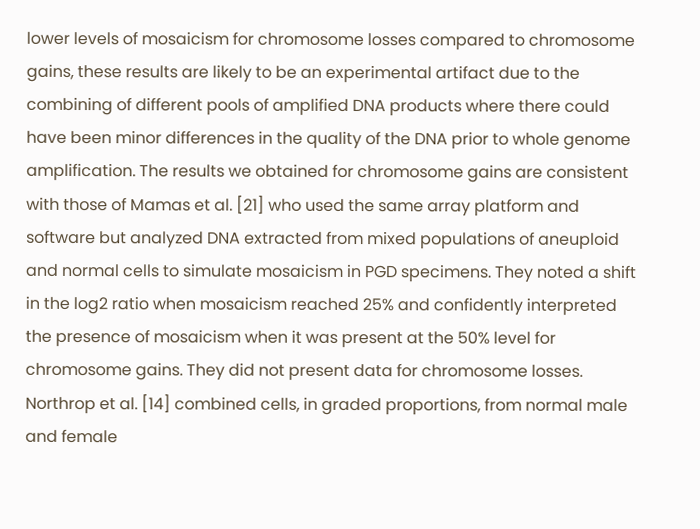lower levels of mosaicism for chromosome losses compared to chromosome gains, these results are likely to be an experimental artifact due to the combining of different pools of amplified DNA products where there could have been minor differences in the quality of the DNA prior to whole genome amplification. The results we obtained for chromosome gains are consistent with those of Mamas et al. [21] who used the same array platform and software but analyzed DNA extracted from mixed populations of aneuploid and normal cells to simulate mosaicism in PGD specimens. They noted a shift in the log2 ratio when mosaicism reached 25% and confidently interpreted the presence of mosaicism when it was present at the 50% level for chromosome gains. They did not present data for chromosome losses. Northrop et al. [14] combined cells, in graded proportions, from normal male and female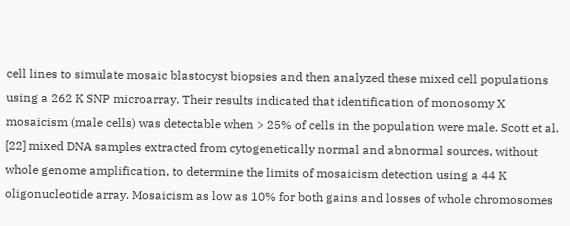cell lines to simulate mosaic blastocyst biopsies and then analyzed these mixed cell populations using a 262 K SNP microarray. Their results indicated that identification of monosomy X mosaicism (male cells) was detectable when > 25% of cells in the population were male. Scott et al. [22] mixed DNA samples extracted from cytogenetically normal and abnormal sources, without whole genome amplification, to determine the limits of mosaicism detection using a 44 K oligonucleotide array. Mosaicism as low as 10% for both gains and losses of whole chromosomes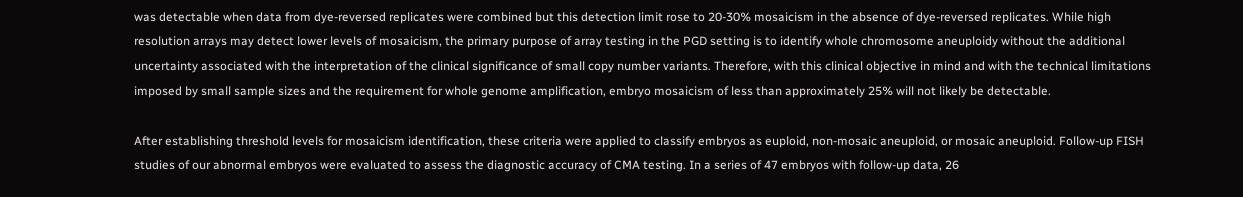was detectable when data from dye-reversed replicates were combined but this detection limit rose to 20-30% mosaicism in the absence of dye-reversed replicates. While high resolution arrays may detect lower levels of mosaicism, the primary purpose of array testing in the PGD setting is to identify whole chromosome aneuploidy without the additional uncertainty associated with the interpretation of the clinical significance of small copy number variants. Therefore, with this clinical objective in mind and with the technical limitations imposed by small sample sizes and the requirement for whole genome amplification, embryo mosaicism of less than approximately 25% will not likely be detectable.

After establishing threshold levels for mosaicism identification, these criteria were applied to classify embryos as euploid, non-mosaic aneuploid, or mosaic aneuploid. Follow-up FISH studies of our abnormal embryos were evaluated to assess the diagnostic accuracy of CMA testing. In a series of 47 embryos with follow-up data, 26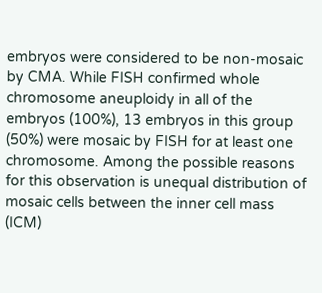embryos were considered to be non-mosaic by CMA. While FISH confirmed whole chromosome aneuploidy in all of the embryos (100%), 13 embryos in this group (50%) were mosaic by FISH for at least one chromosome. Among the possible reasons for this observation is unequal distribution of mosaic cells between the inner cell mass (ICM)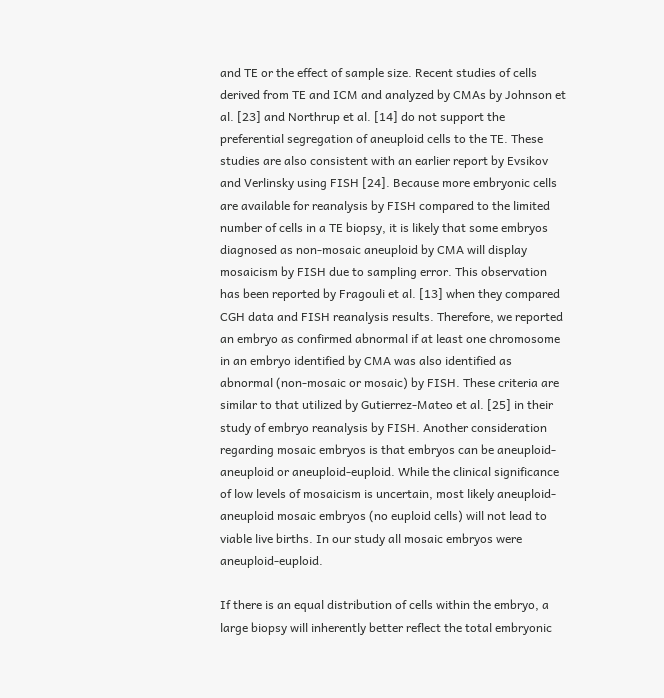and TE or the effect of sample size. Recent studies of cells derived from TE and ICM and analyzed by CMAs by Johnson et al. [23] and Northrup et al. [14] do not support the preferential segregation of aneuploid cells to the TE. These studies are also consistent with an earlier report by Evsikov and Verlinsky using FISH [24]. Because more embryonic cells are available for reanalysis by FISH compared to the limited number of cells in a TE biopsy, it is likely that some embryos diagnosed as non-mosaic aneuploid by CMA will display mosaicism by FISH due to sampling error. This observation has been reported by Fragouli et al. [13] when they compared CGH data and FISH reanalysis results. Therefore, we reported an embryo as confirmed abnormal if at least one chromosome in an embryo identified by CMA was also identified as abnormal (non-mosaic or mosaic) by FISH. These criteria are similar to that utilized by Gutierrez-Mateo et al. [25] in their study of embryo reanalysis by FISH. Another consideration regarding mosaic embryos is that embryos can be aneuploid-aneuploid or aneuploid-euploid. While the clinical significance of low levels of mosaicism is uncertain, most likely aneuploid-aneuploid mosaic embryos (no euploid cells) will not lead to viable live births. In our study all mosaic embryos were aneuploid-euploid.

If there is an equal distribution of cells within the embryo, a large biopsy will inherently better reflect the total embryonic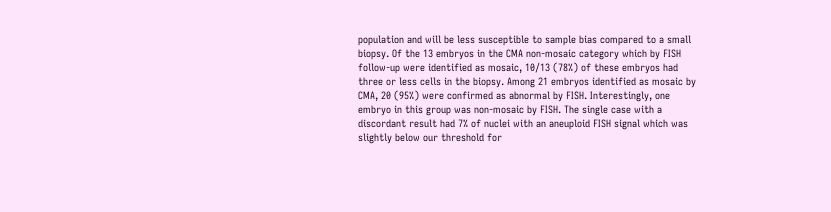population and will be less susceptible to sample bias compared to a small biopsy. Of the 13 embryos in the CMA non-mosaic category which by FISH follow-up were identified as mosaic, 10/13 (78%) of these embryos had three or less cells in the biopsy. Among 21 embryos identified as mosaic by CMA, 20 (95%) were confirmed as abnormal by FISH. Interestingly, one embryo in this group was non-mosaic by FISH. The single case with a discordant result had 7% of nuclei with an aneuploid FISH signal which was slightly below our threshold for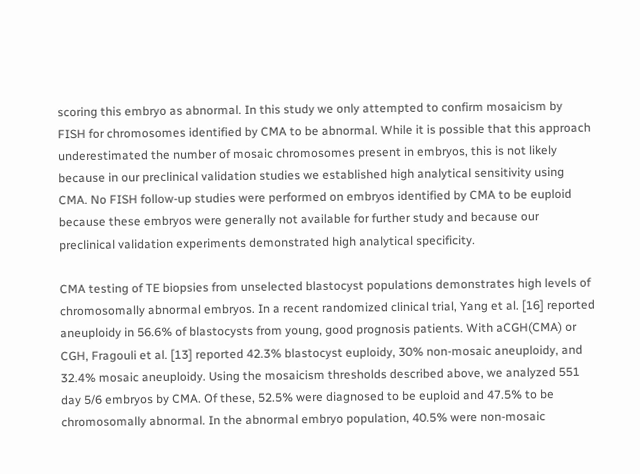scoring this embryo as abnormal. In this study we only attempted to confirm mosaicism by FISH for chromosomes identified by CMA to be abnormal. While it is possible that this approach underestimated the number of mosaic chromosomes present in embryos, this is not likely because in our preclinical validation studies we established high analytical sensitivity using CMA. No FISH follow-up studies were performed on embryos identified by CMA to be euploid because these embryos were generally not available for further study and because our preclinical validation experiments demonstrated high analytical specificity.

CMA testing of TE biopsies from unselected blastocyst populations demonstrates high levels of chromosomally abnormal embryos. In a recent randomized clinical trial, Yang et al. [16] reported aneuploidy in 56.6% of blastocysts from young, good prognosis patients. With aCGH(CMA) or CGH, Fragouli et al. [13] reported 42.3% blastocyst euploidy, 30% non-mosaic aneuploidy, and 32.4% mosaic aneuploidy. Using the mosaicism thresholds described above, we analyzed 551 day 5/6 embryos by CMA. Of these, 52.5% were diagnosed to be euploid and 47.5% to be chromosomally abnormal. In the abnormal embryo population, 40.5% were non-mosaic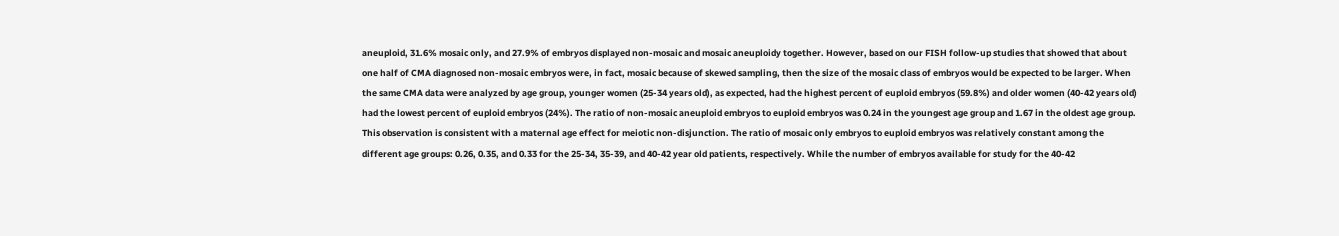aneuploid, 31.6% mosaic only, and 27.9% of embryos displayed non-mosaic and mosaic aneuploidy together. However, based on our FISH follow-up studies that showed that about one half of CMA diagnosed non-mosaic embryos were, in fact, mosaic because of skewed sampling, then the size of the mosaic class of embryos would be expected to be larger. When the same CMA data were analyzed by age group, younger women (25-34 years old), as expected, had the highest percent of euploid embryos (59.8%) and older women (40-42 years old) had the lowest percent of euploid embryos (24%). The ratio of non-mosaic aneuploid embryos to euploid embryos was 0.24 in the youngest age group and 1.67 in the oldest age group. This observation is consistent with a maternal age effect for meiotic non-disjunction. The ratio of mosaic only embryos to euploid embryos was relatively constant among the different age groups: 0.26, 0.35, and 0.33 for the 25-34, 35-39, and 40-42 year old patients, respectively. While the number of embryos available for study for the 40-42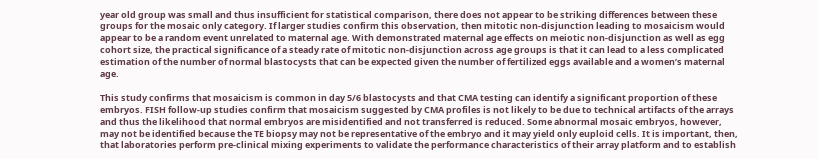year old group was small and thus insufficient for statistical comparison, there does not appear to be striking differences between these groups for the mosaic only category. If larger studies confirm this observation, then mitotic non-disjunction leading to mosaicism would appear to be a random event unrelated to maternal age. With demonstrated maternal age effects on meiotic non-disjunction as well as egg cohort size, the practical significance of a steady rate of mitotic non-disjunction across age groups is that it can lead to a less complicated estimation of the number of normal blastocysts that can be expected given the number of fertilized eggs available and a women’s maternal age.

This study confirms that mosaicism is common in day 5/6 blastocysts and that CMA testing can identify a significant proportion of these embryos. FISH follow-up studies confirm that mosaicism suggested by CMA profiles is not likely to be due to technical artifacts of the arrays and thus the likelihood that normal embryos are misidentified and not transferred is reduced. Some abnormal mosaic embryos, however, may not be identified because the TE biopsy may not be representative of the embryo and it may yield only euploid cells. It is important, then, that laboratories perform pre-clinical mixing experiments to validate the performance characteristics of their array platform and to establish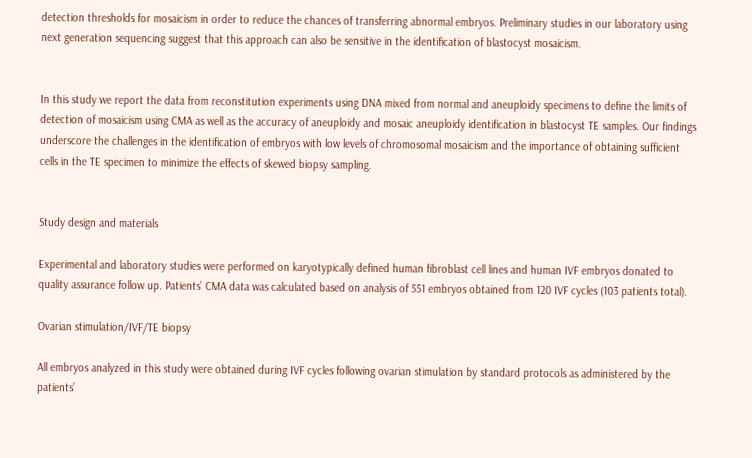detection thresholds for mosaicism in order to reduce the chances of transferring abnormal embryos. Preliminary studies in our laboratory using next generation sequencing suggest that this approach can also be sensitive in the identification of blastocyst mosaicism.


In this study we report the data from reconstitution experiments using DNA mixed from normal and aneuploidy specimens to define the limits of detection of mosaicism using CMA as well as the accuracy of aneuploidy and mosaic aneuploidy identification in blastocyst TE samples. Our findings underscore the challenges in the identification of embryos with low levels of chromosomal mosaicism and the importance of obtaining sufficient cells in the TE specimen to minimize the effects of skewed biopsy sampling.


Study design and materials

Experimental and laboratory studies were performed on karyotypically defined human fibroblast cell lines and human IVF embryos donated to quality assurance follow up. Patients’ CMA data was calculated based on analysis of 551 embryos obtained from 120 IVF cycles (103 patients total).

Ovarian stimulation/IVF/TE biopsy

All embryos analyzed in this study were obtained during IVF cycles following ovarian stimulation by standard protocols as administered by the patients’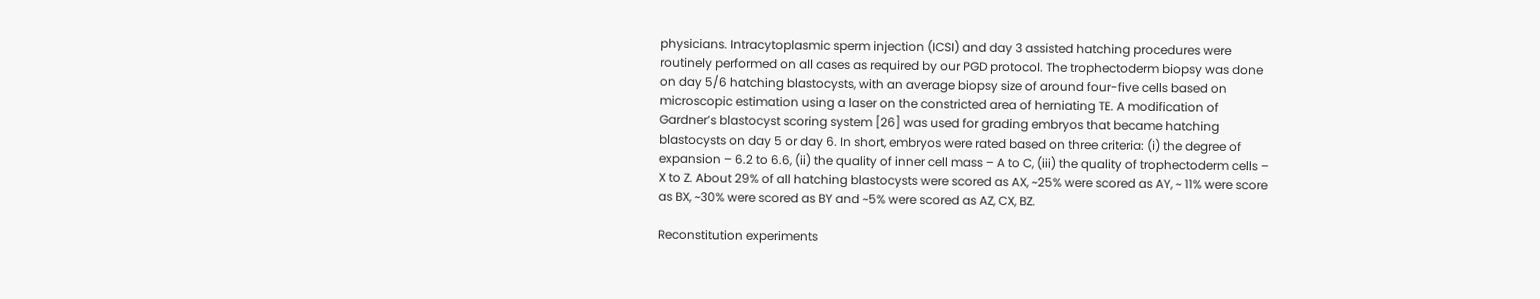physicians. Intracytoplasmic sperm injection (ICSI) and day 3 assisted hatching procedures were routinely performed on all cases as required by our PGD protocol. The trophectoderm biopsy was done on day 5/6 hatching blastocysts, with an average biopsy size of around four-five cells based on microscopic estimation using a laser on the constricted area of herniating TE. A modification of Gardner’s blastocyst scoring system [26] was used for grading embryos that became hatching blastocysts on day 5 or day 6. In short, embryos were rated based on three criteria: (i) the degree of expansion – 6.2 to 6.6, (ii) the quality of inner cell mass – A to C, (iii) the quality of trophectoderm cells – X to Z. About 29% of all hatching blastocysts were scored as AX, ~25% were scored as AY, ~ 11% were score as BX, ~30% were scored as BY and ~5% were scored as AZ, CX, BZ.

Reconstitution experiments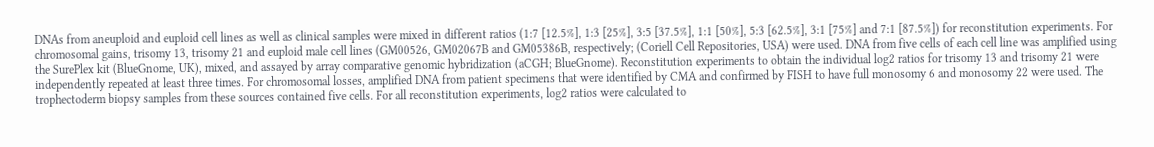DNAs from aneuploid and euploid cell lines as well as clinical samples were mixed in different ratios (1:7 [12.5%], 1:3 [25%], 3:5 [37.5%], 1:1 [50%], 5:3 [62.5%], 3:1 [75%] and 7:1 [87.5%]) for reconstitution experiments. For chromosomal gains, trisomy 13, trisomy 21 and euploid male cell lines (GM00526, GM02067B and GM05386B, respectively; (Coriell Cell Repositories, USA) were used. DNA from five cells of each cell line was amplified using the SurePlex kit (BlueGnome, UK), mixed, and assayed by array comparative genomic hybridization (aCGH; BlueGnome). Reconstitution experiments to obtain the individual log2 ratios for trisomy 13 and trisomy 21 were independently repeated at least three times. For chromosomal losses, amplified DNA from patient specimens that were identified by CMA and confirmed by FISH to have full monosomy 6 and monosomy 22 were used. The trophectoderm biopsy samples from these sources contained five cells. For all reconstitution experiments, log2 ratios were calculated to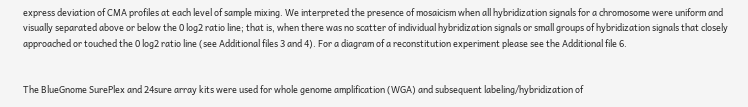express deviation of CMA profiles at each level of sample mixing. We interpreted the presence of mosaicism when all hybridization signals for a chromosome were uniform and visually separated above or below the 0 log2 ratio line; that is, when there was no scatter of individual hybridization signals or small groups of hybridization signals that closely approached or touched the 0 log2 ratio line (see Additional files 3 and 4). For a diagram of a reconstitution experiment please see the Additional file 6.


The BlueGnome SurePlex and 24sure array kits were used for whole genome amplification (WGA) and subsequent labeling/hybridization of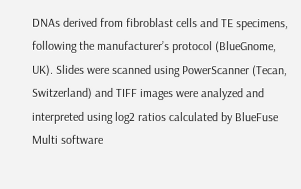DNAs derived from fibroblast cells and TE specimens, following the manufacturer’s protocol (BlueGnome, UK). Slides were scanned using PowerScanner (Tecan, Switzerland) and TIFF images were analyzed and interpreted using log2 ratios calculated by BlueFuse Multi software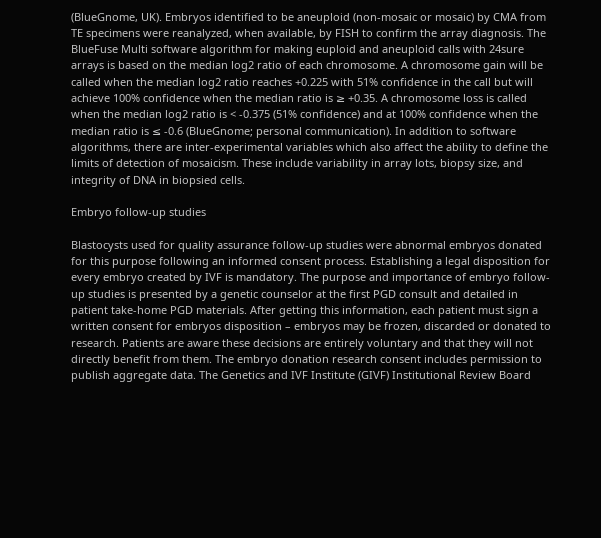(BlueGnome, UK). Embryos identified to be aneuploid (non-mosaic or mosaic) by CMA from TE specimens were reanalyzed, when available, by FISH to confirm the array diagnosis. The BlueFuse Multi software algorithm for making euploid and aneuploid calls with 24sure arrays is based on the median log2 ratio of each chromosome. A chromosome gain will be called when the median log2 ratio reaches +0.225 with 51% confidence in the call but will achieve 100% confidence when the median ratio is ≥ +0.35. A chromosome loss is called when the median log2 ratio is < -0.375 (51% confidence) and at 100% confidence when the median ratio is ≤ -0.6 (BlueGnome; personal communication). In addition to software algorithms, there are inter-experimental variables which also affect the ability to define the limits of detection of mosaicism. These include variability in array lots, biopsy size, and integrity of DNA in biopsied cells.

Embryo follow-up studies

Blastocysts used for quality assurance follow-up studies were abnormal embryos donated for this purpose following an informed consent process. Establishing a legal disposition for every embryo created by IVF is mandatory. The purpose and importance of embryo follow-up studies is presented by a genetic counselor at the first PGD consult and detailed in patient take-home PGD materials. After getting this information, each patient must sign a written consent for embryos disposition – embryos may be frozen, discarded or donated to research. Patients are aware these decisions are entirely voluntary and that they will not directly benefit from them. The embryo donation research consent includes permission to publish aggregate data. The Genetics and IVF Institute (GIVF) Institutional Review Board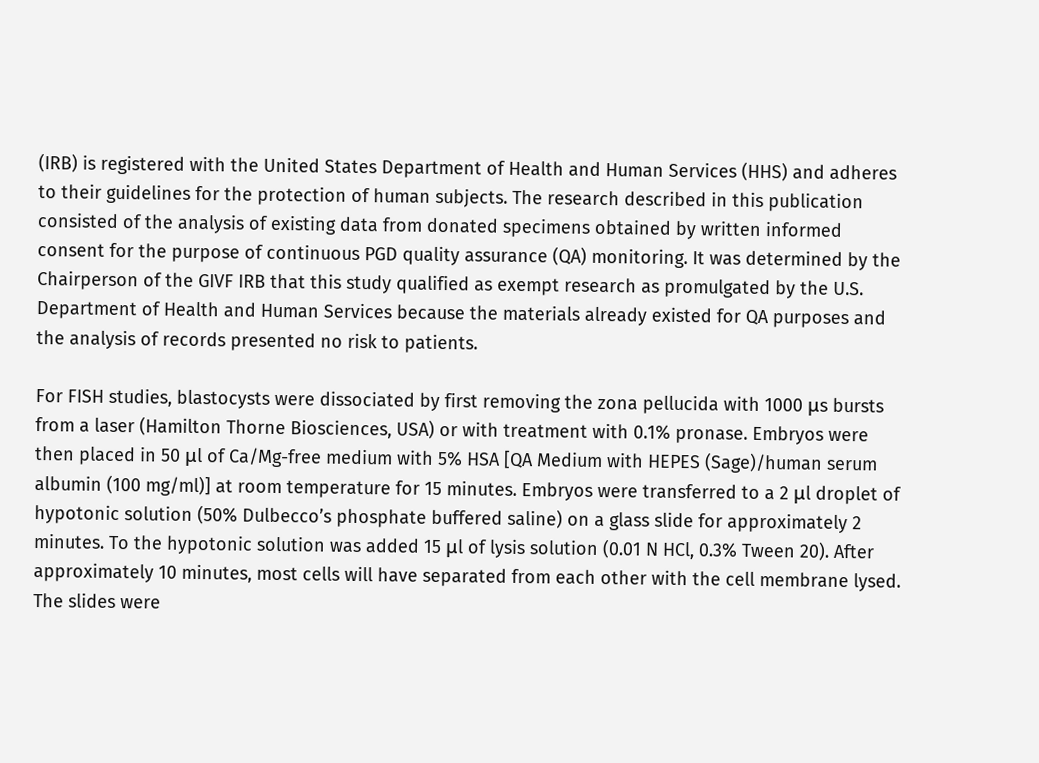(IRB) is registered with the United States Department of Health and Human Services (HHS) and adheres to their guidelines for the protection of human subjects. The research described in this publication consisted of the analysis of existing data from donated specimens obtained by written informed consent for the purpose of continuous PGD quality assurance (QA) monitoring. It was determined by the Chairperson of the GIVF IRB that this study qualified as exempt research as promulgated by the U.S. Department of Health and Human Services because the materials already existed for QA purposes and the analysis of records presented no risk to patients.

For FISH studies, blastocysts were dissociated by first removing the zona pellucida with 1000 μs bursts from a laser (Hamilton Thorne Biosciences, USA) or with treatment with 0.1% pronase. Embryos were then placed in 50 μl of Ca/Mg-free medium with 5% HSA [QA Medium with HEPES (Sage)/human serum albumin (100 mg/ml)] at room temperature for 15 minutes. Embryos were transferred to a 2 μl droplet of hypotonic solution (50% Dulbecco’s phosphate buffered saline) on a glass slide for approximately 2 minutes. To the hypotonic solution was added 15 μl of lysis solution (0.01 N HCl, 0.3% Tween 20). After approximately 10 minutes, most cells will have separated from each other with the cell membrane lysed. The slides were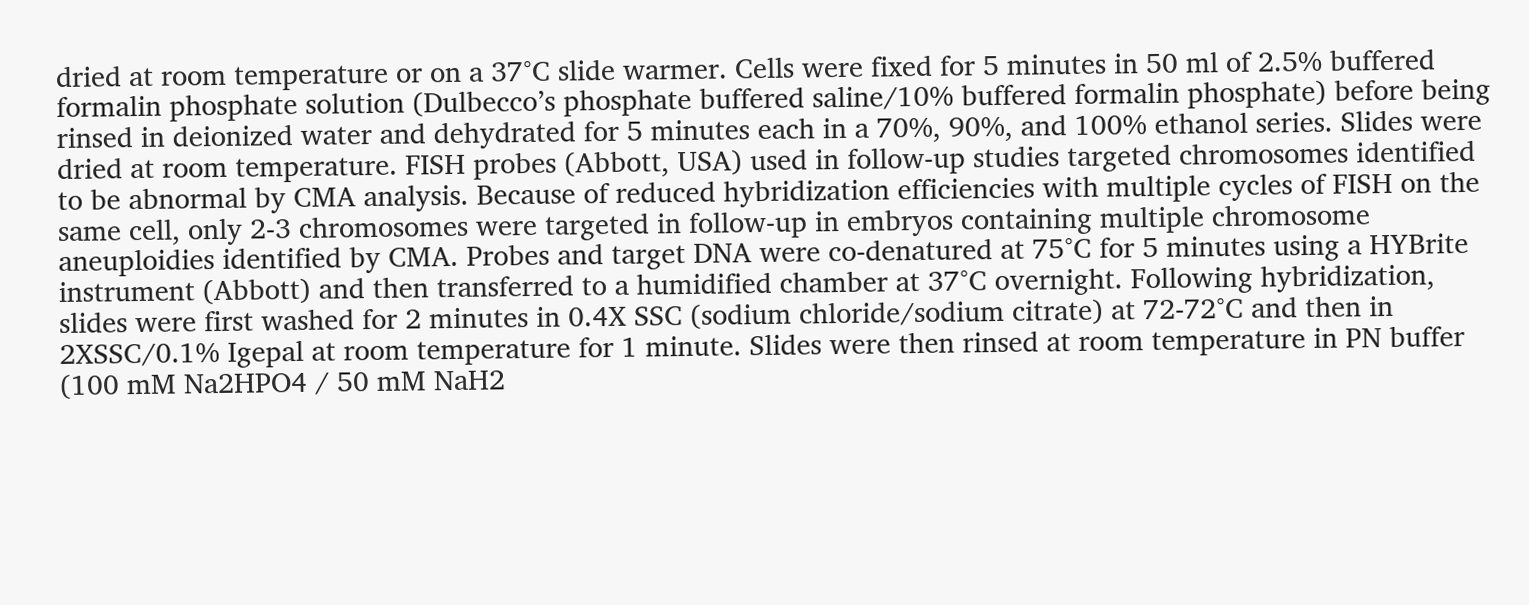dried at room temperature or on a 37°C slide warmer. Cells were fixed for 5 minutes in 50 ml of 2.5% buffered formalin phosphate solution (Dulbecco’s phosphate buffered saline/10% buffered formalin phosphate) before being rinsed in deionized water and dehydrated for 5 minutes each in a 70%, 90%, and 100% ethanol series. Slides were dried at room temperature. FISH probes (Abbott, USA) used in follow-up studies targeted chromosomes identified to be abnormal by CMA analysis. Because of reduced hybridization efficiencies with multiple cycles of FISH on the same cell, only 2-3 chromosomes were targeted in follow-up in embryos containing multiple chromosome aneuploidies identified by CMA. Probes and target DNA were co-denatured at 75°C for 5 minutes using a HYBrite instrument (Abbott) and then transferred to a humidified chamber at 37°C overnight. Following hybridization, slides were first washed for 2 minutes in 0.4X SSC (sodium chloride/sodium citrate) at 72-72°C and then in 2XSSC/0.1% Igepal at room temperature for 1 minute. Slides were then rinsed at room temperature in PN buffer (100 mM Na2HPO4 / 50 mM NaH2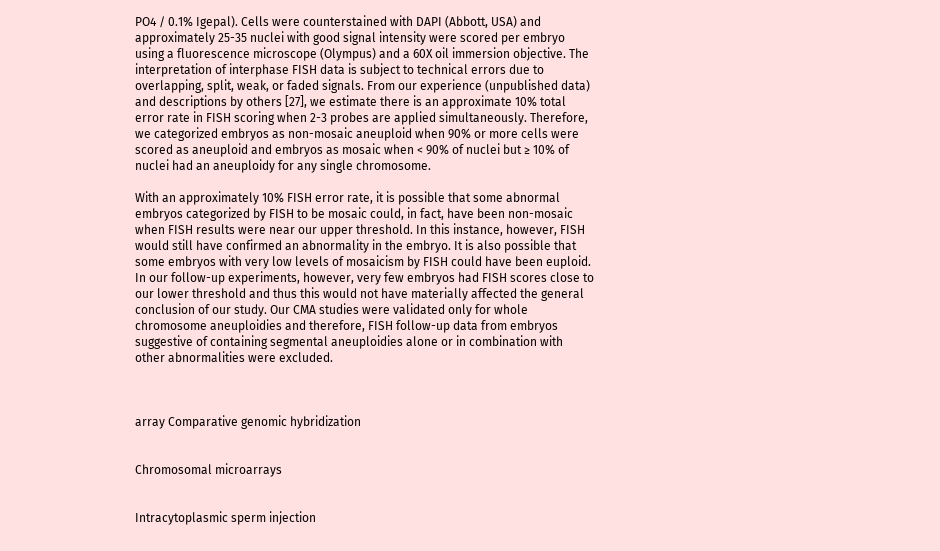PO4 / 0.1% Igepal). Cells were counterstained with DAPI (Abbott, USA) and approximately 25-35 nuclei with good signal intensity were scored per embryo using a fluorescence microscope (Olympus) and a 60X oil immersion objective. The interpretation of interphase FISH data is subject to technical errors due to overlapping, split, weak, or faded signals. From our experience (unpublished data) and descriptions by others [27], we estimate there is an approximate 10% total error rate in FISH scoring when 2-3 probes are applied simultaneously. Therefore, we categorized embryos as non-mosaic aneuploid when 90% or more cells were scored as aneuploid and embryos as mosaic when < 90% of nuclei but ≥ 10% of nuclei had an aneuploidy for any single chromosome.

With an approximately 10% FISH error rate, it is possible that some abnormal embryos categorized by FISH to be mosaic could, in fact, have been non-mosaic when FISH results were near our upper threshold. In this instance, however, FISH would still have confirmed an abnormality in the embryo. It is also possible that some embryos with very low levels of mosaicism by FISH could have been euploid. In our follow-up experiments, however, very few embryos had FISH scores close to our lower threshold and thus this would not have materially affected the general conclusion of our study. Our CMA studies were validated only for whole chromosome aneuploidies and therefore, FISH follow-up data from embryos suggestive of containing segmental aneuploidies alone or in combination with other abnormalities were excluded.



array Comparative genomic hybridization


Chromosomal microarrays


Intracytoplasmic sperm injection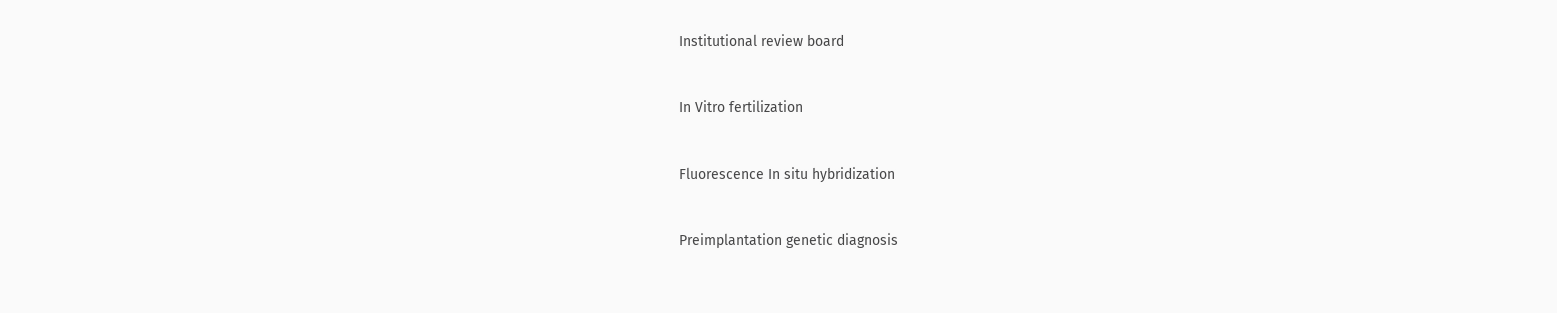Institutional review board


In Vitro fertilization


Fluorescence In situ hybridization


Preimplantation genetic diagnosis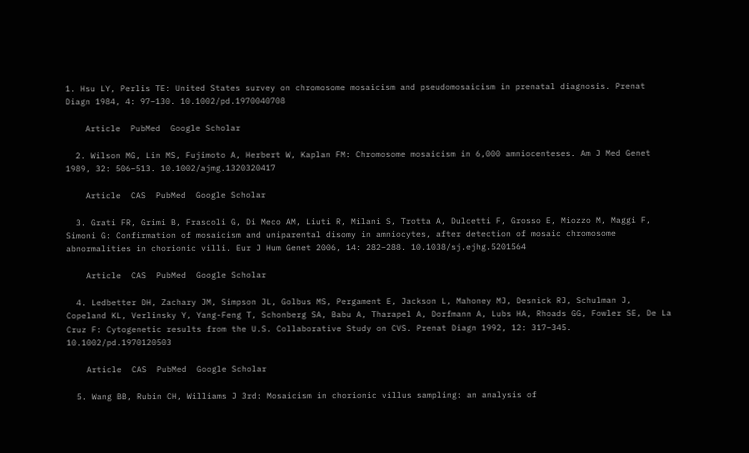1. Hsu LY, Perlis TE: United States survey on chromosome mosaicism and pseudomosaicism in prenatal diagnosis. Prenat Diagn 1984, 4: 97–130. 10.1002/pd.1970040708

    Article  PubMed  Google Scholar

  2. Wilson MG, Lin MS, Fujimoto A, Herbert W, Kaplan FM: Chromosome mosaicism in 6,000 amniocenteses. Am J Med Genet 1989, 32: 506–513. 10.1002/ajmg.1320320417

    Article  CAS  PubMed  Google Scholar

  3. Grati FR, Grimi B, Frascoli G, Di Meco AM, Liuti R, Milani S, Trotta A, Dulcetti F, Grosso E, Miozzo M, Maggi F, Simoni G: Confirmation of mosaicism and uniparental disomy in amniocytes, after detection of mosaic chromosome abnormalities in chorionic villi. Eur J Hum Genet 2006, 14: 282–288. 10.1038/sj.ejhg.5201564

    Article  CAS  PubMed  Google Scholar

  4. Ledbetter DH, Zachary JM, Simpson JL, Golbus MS, Pergament E, Jackson L, Mahoney MJ, Desnick RJ, Schulman J, Copeland KL, Verlinsky Y, Yang-Feng T, Schonberg SA, Babu A, Tharapel A, Dorfmann A, Lubs HA, Rhoads GG, Fowler SE, De La Cruz F: Cytogenetic results from the U.S. Collaborative Study on CVS. Prenat Diagn 1992, 12: 317–345. 10.1002/pd.1970120503

    Article  CAS  PubMed  Google Scholar

  5. Wang BB, Rubin CH, Williams J 3rd: Mosaicism in chorionic villus sampling: an analysis of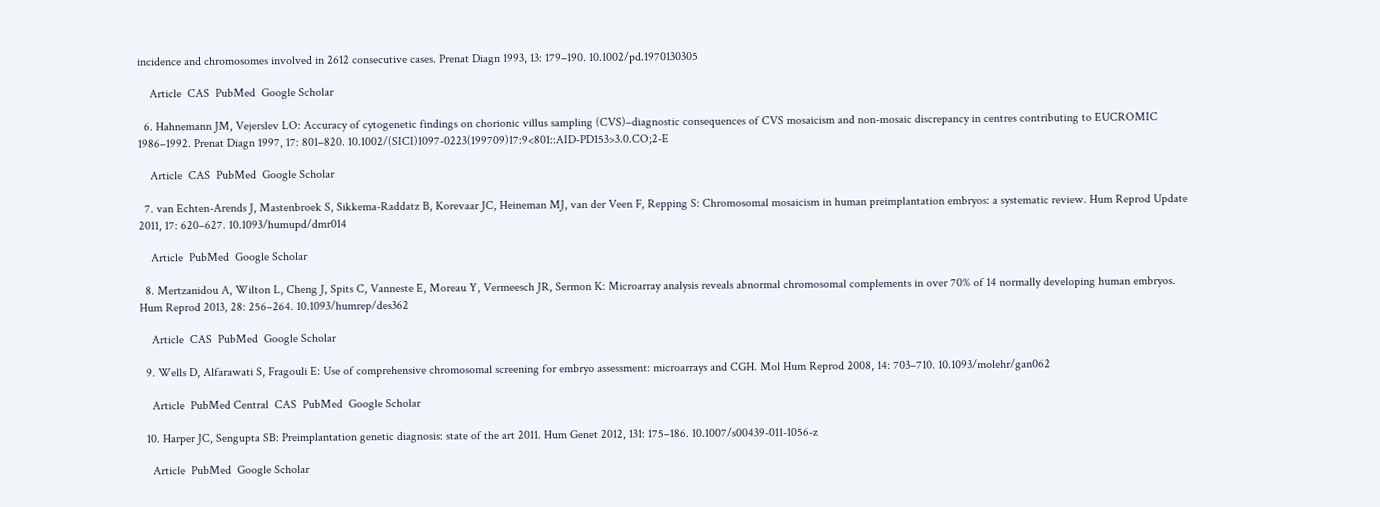incidence and chromosomes involved in 2612 consecutive cases. Prenat Diagn 1993, 13: 179–190. 10.1002/pd.1970130305

    Article  CAS  PubMed  Google Scholar

  6. Hahnemann JM, Vejerslev LO: Accuracy of cytogenetic findings on chorionic villus sampling (CVS)–diagnostic consequences of CVS mosaicism and non-mosaic discrepancy in centres contributing to EUCROMIC 1986–1992. Prenat Diagn 1997, 17: 801–820. 10.1002/(SICI)1097-0223(199709)17:9<801::AID-PD153>3.0.CO;2-E

    Article  CAS  PubMed  Google Scholar

  7. van Echten-Arends J, Mastenbroek S, Sikkema-Raddatz B, Korevaar JC, Heineman MJ, van der Veen F, Repping S: Chromosomal mosaicism in human preimplantation embryos: a systematic review. Hum Reprod Update 2011, 17: 620–627. 10.1093/humupd/dmr014

    Article  PubMed  Google Scholar

  8. Mertzanidou A, Wilton L, Cheng J, Spits C, Vanneste E, Moreau Y, Vermeesch JR, Sermon K: Microarray analysis reveals abnormal chromosomal complements in over 70% of 14 normally developing human embryos. Hum Reprod 2013, 28: 256–264. 10.1093/humrep/des362

    Article  CAS  PubMed  Google Scholar

  9. Wells D, Alfarawati S, Fragouli E: Use of comprehensive chromosomal screening for embryo assessment: microarrays and CGH. Mol Hum Reprod 2008, 14: 703–710. 10.1093/molehr/gan062

    Article  PubMed Central  CAS  PubMed  Google Scholar

  10. Harper JC, Sengupta SB: Preimplantation genetic diagnosis: state of the art 2011. Hum Genet 2012, 131: 175–186. 10.1007/s00439-011-1056-z

    Article  PubMed  Google Scholar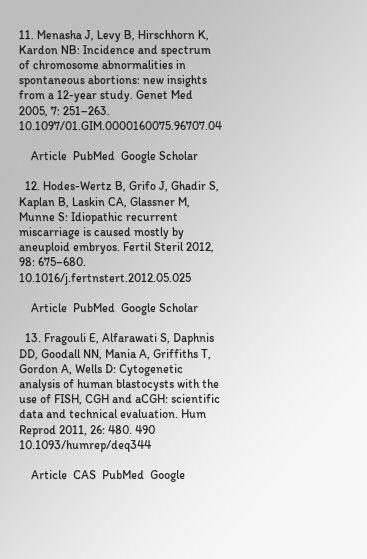11. Menasha J, Levy B, Hirschhorn K, Kardon NB: Incidence and spectrum of chromosome abnormalities in spontaneous abortions: new insights from a 12-year study. Genet Med 2005, 7: 251–263. 10.1097/01.GIM.0000160075.96707.04

    Article  PubMed  Google Scholar

  12. Hodes-Wertz B, Grifo J, Ghadir S, Kaplan B, Laskin CA, Glassner M, Munne S: Idiopathic recurrent miscarriage is caused mostly by aneuploid embryos. Fertil Steril 2012, 98: 675–680. 10.1016/j.fertnstert.2012.05.025

    Article  PubMed  Google Scholar

  13. Fragouli E, Alfarawati S, Daphnis DD, Goodall NN, Mania A, Griffiths T, Gordon A, Wells D: Cytogenetic analysis of human blastocysts with the use of FISH, CGH and aCGH: scientific data and technical evaluation. Hum Reprod 2011, 26: 480. 490 10.1093/humrep/deq344

    Article  CAS  PubMed  Google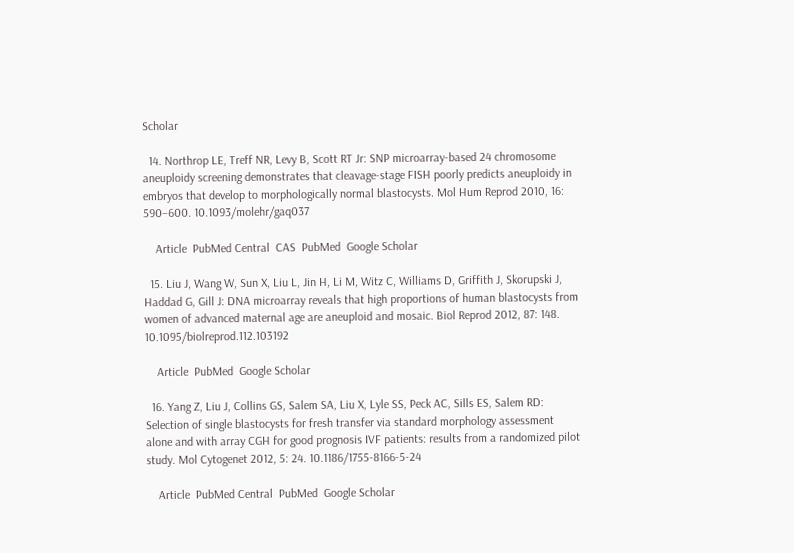Scholar

  14. Northrop LE, Treff NR, Levy B, Scott RT Jr: SNP microarray-based 24 chromosome aneuploidy screening demonstrates that cleavage-stage FISH poorly predicts aneuploidy in embryos that develop to morphologically normal blastocysts. Mol Hum Reprod 2010, 16: 590–600. 10.1093/molehr/gaq037

    Article  PubMed Central  CAS  PubMed  Google Scholar

  15. Liu J, Wang W, Sun X, Liu L, Jin H, Li M, Witz C, Williams D, Griffith J, Skorupski J, Haddad G, Gill J: DNA microarray reveals that high proportions of human blastocysts from women of advanced maternal age are aneuploid and mosaic. Biol Reprod 2012, 87: 148. 10.1095/biolreprod.112.103192

    Article  PubMed  Google Scholar

  16. Yang Z, Liu J, Collins GS, Salem SA, Liu X, Lyle SS, Peck AC, Sills ES, Salem RD: Selection of single blastocysts for fresh transfer via standard morphology assessment alone and with array CGH for good prognosis IVF patients: results from a randomized pilot study. Mol Cytogenet 2012, 5: 24. 10.1186/1755-8166-5-24

    Article  PubMed Central  PubMed  Google Scholar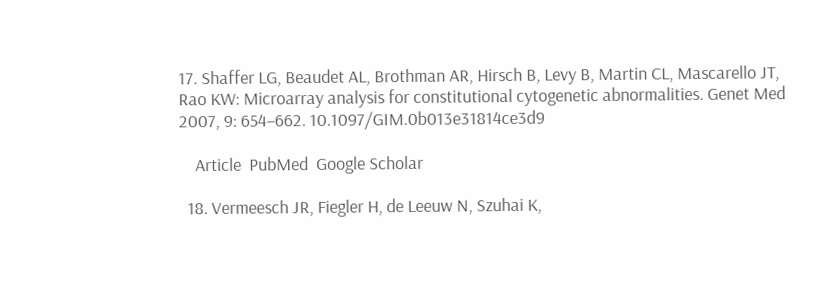17. Shaffer LG, Beaudet AL, Brothman AR, Hirsch B, Levy B, Martin CL, Mascarello JT, Rao KW: Microarray analysis for constitutional cytogenetic abnormalities. Genet Med 2007, 9: 654–662. 10.1097/GIM.0b013e31814ce3d9

    Article  PubMed  Google Scholar

  18. Vermeesch JR, Fiegler H, de Leeuw N, Szuhai K,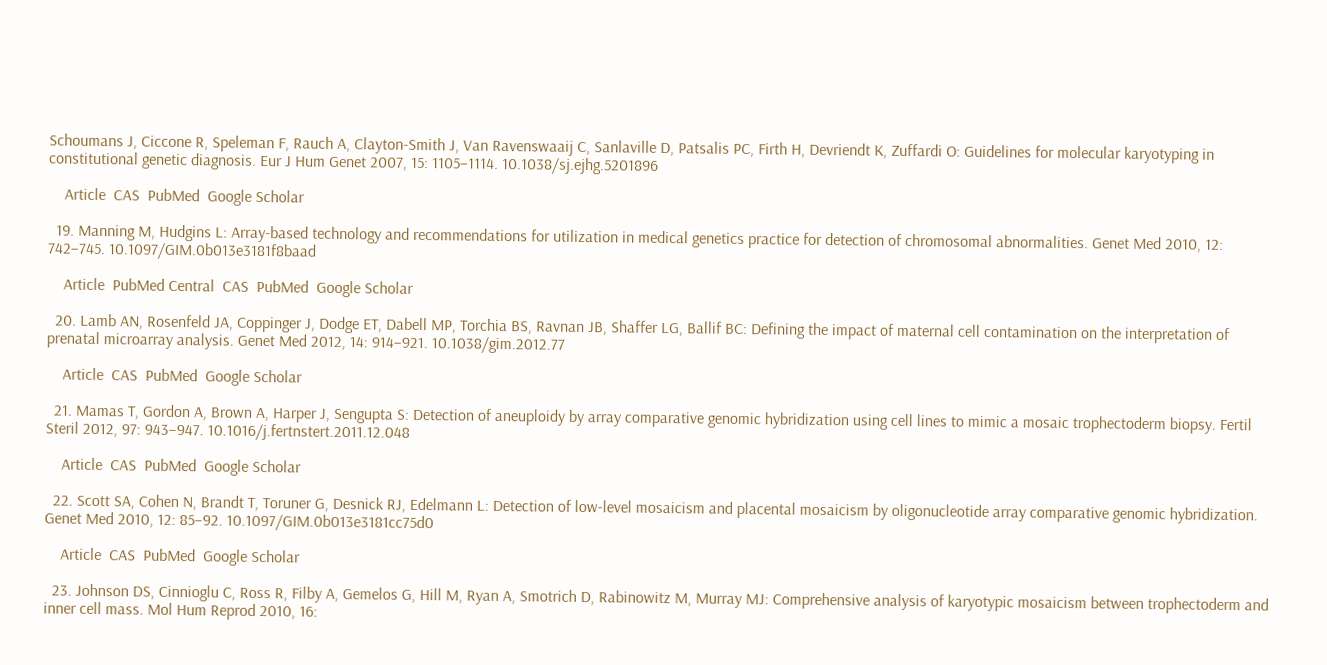Schoumans J, Ciccone R, Speleman F, Rauch A, Clayton-Smith J, Van Ravenswaaij C, Sanlaville D, Patsalis PC, Firth H, Devriendt K, Zuffardi O: Guidelines for molecular karyotyping in constitutional genetic diagnosis. Eur J Hum Genet 2007, 15: 1105–1114. 10.1038/sj.ejhg.5201896

    Article  CAS  PubMed  Google Scholar

  19. Manning M, Hudgins L: Array-based technology and recommendations for utilization in medical genetics practice for detection of chromosomal abnormalities. Genet Med 2010, 12: 742–745. 10.1097/GIM.0b013e3181f8baad

    Article  PubMed Central  CAS  PubMed  Google Scholar

  20. Lamb AN, Rosenfeld JA, Coppinger J, Dodge ET, Dabell MP, Torchia BS, Ravnan JB, Shaffer LG, Ballif BC: Defining the impact of maternal cell contamination on the interpretation of prenatal microarray analysis. Genet Med 2012, 14: 914–921. 10.1038/gim.2012.77

    Article  CAS  PubMed  Google Scholar

  21. Mamas T, Gordon A, Brown A, Harper J, Sengupta S: Detection of aneuploidy by array comparative genomic hybridization using cell lines to mimic a mosaic trophectoderm biopsy. Fertil Steril 2012, 97: 943–947. 10.1016/j.fertnstert.2011.12.048

    Article  CAS  PubMed  Google Scholar

  22. Scott SA, Cohen N, Brandt T, Toruner G, Desnick RJ, Edelmann L: Detection of low-level mosaicism and placental mosaicism by oligonucleotide array comparative genomic hybridization. Genet Med 2010, 12: 85–92. 10.1097/GIM.0b013e3181cc75d0

    Article  CAS  PubMed  Google Scholar

  23. Johnson DS, Cinnioglu C, Ross R, Filby A, Gemelos G, Hill M, Ryan A, Smotrich D, Rabinowitz M, Murray MJ: Comprehensive analysis of karyotypic mosaicism between trophectoderm and inner cell mass. Mol Hum Reprod 2010, 16: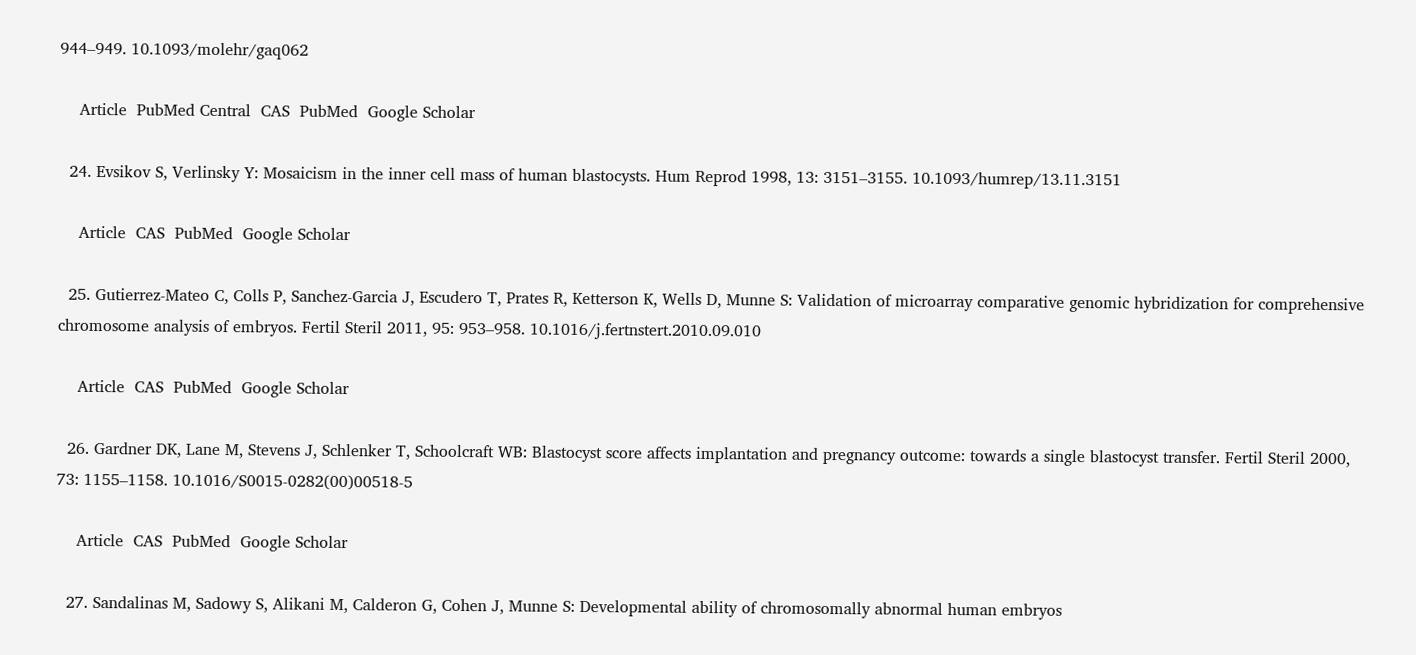944–949. 10.1093/molehr/gaq062

    Article  PubMed Central  CAS  PubMed  Google Scholar

  24. Evsikov S, Verlinsky Y: Mosaicism in the inner cell mass of human blastocysts. Hum Reprod 1998, 13: 3151–3155. 10.1093/humrep/13.11.3151

    Article  CAS  PubMed  Google Scholar

  25. Gutierrez-Mateo C, Colls P, Sanchez-Garcia J, Escudero T, Prates R, Ketterson K, Wells D, Munne S: Validation of microarray comparative genomic hybridization for comprehensive chromosome analysis of embryos. Fertil Steril 2011, 95: 953–958. 10.1016/j.fertnstert.2010.09.010

    Article  CAS  PubMed  Google Scholar

  26. Gardner DK, Lane M, Stevens J, Schlenker T, Schoolcraft WB: Blastocyst score affects implantation and pregnancy outcome: towards a single blastocyst transfer. Fertil Steril 2000, 73: 1155–1158. 10.1016/S0015-0282(00)00518-5

    Article  CAS  PubMed  Google Scholar

  27. Sandalinas M, Sadowy S, Alikani M, Calderon G, Cohen J, Munne S: Developmental ability of chromosomally abnormal human embryos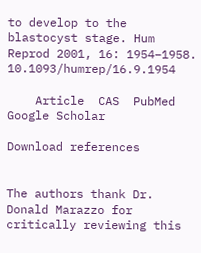to develop to the blastocyst stage. Hum Reprod 2001, 16: 1954–1958. 10.1093/humrep/16.9.1954

    Article  CAS  PubMed  Google Scholar

Download references


The authors thank Dr. Donald Marazzo for critically reviewing this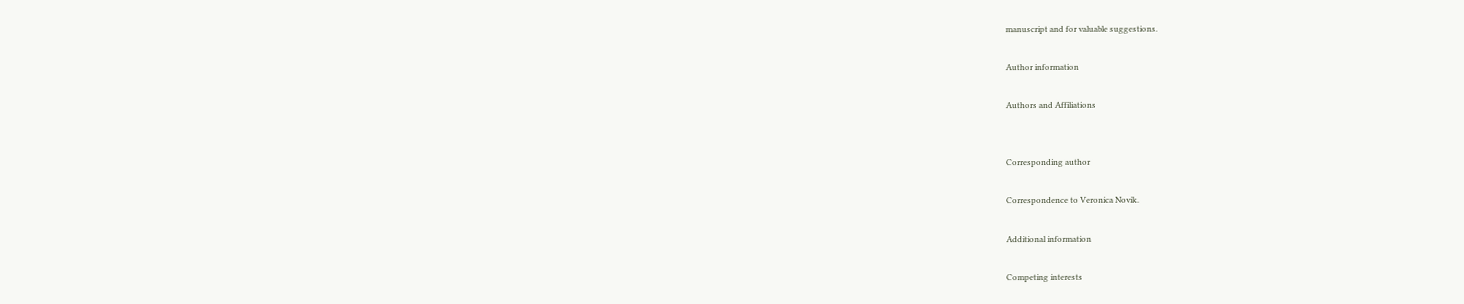manuscript and for valuable suggestions.

Author information

Authors and Affiliations


Corresponding author

Correspondence to Veronica Novik.

Additional information

Competing interests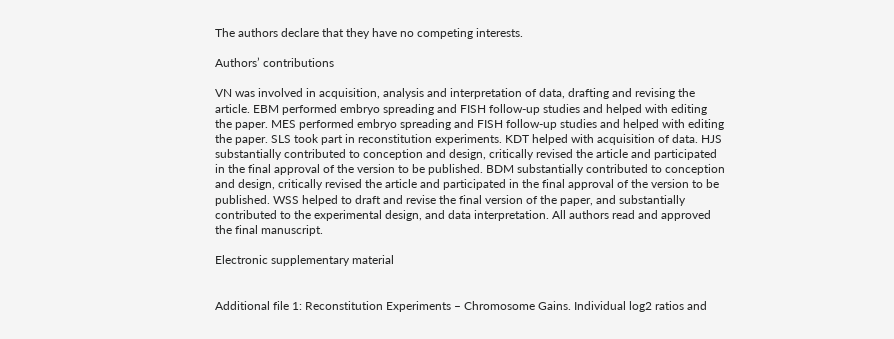The authors declare that they have no competing interests.

Authors’ contributions

VN was involved in acquisition, analysis and interpretation of data, drafting and revising the article. EBM performed embryo spreading and FISH follow-up studies and helped with editing the paper. MES performed embryo spreading and FISH follow-up studies and helped with editing the paper. SLS took part in reconstitution experiments. KDT helped with acquisition of data. HJS substantially contributed to conception and design, critically revised the article and participated in the final approval of the version to be published. BDM substantially contributed to conception and design, critically revised the article and participated in the final approval of the version to be published. WSS helped to draft and revise the final version of the paper, and substantially contributed to the experimental design, and data interpretation. All authors read and approved the final manuscript.

Electronic supplementary material


Additional file 1: Reconstitution Experiments – Chromosome Gains. Individual log2 ratios and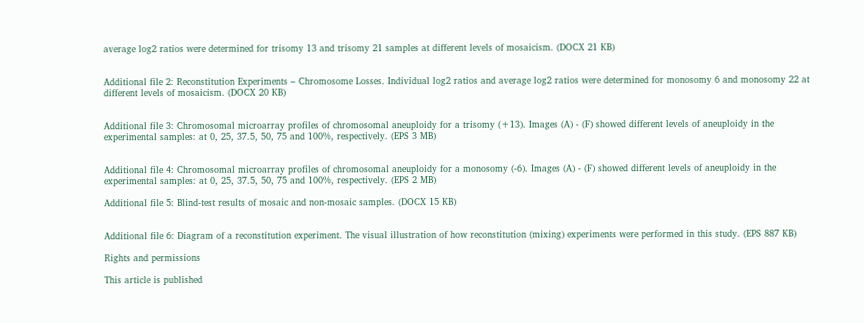average log2 ratios were determined for trisomy 13 and trisomy 21 samples at different levels of mosaicism. (DOCX 21 KB)


Additional file 2: Reconstitution Experiments – Chromosome Losses. Individual log2 ratios and average log2 ratios were determined for monosomy 6 and monosomy 22 at different levels of mosaicism. (DOCX 20 KB)


Additional file 3: Chromosomal microarray profiles of chromosomal aneuploidy for a trisomy (+13). Images (A) - (F) showed different levels of aneuploidy in the experimental samples: at 0, 25, 37.5, 50, 75 and 100%, respectively. (EPS 3 MB)


Additional file 4: Chromosomal microarray profiles of chromosomal aneuploidy for a monosomy (-6). Images (A) - (F) showed different levels of aneuploidy in the experimental samples: at 0, 25, 37.5, 50, 75 and 100%, respectively. (EPS 2 MB)

Additional file 5: Blind-test results of mosaic and non-mosaic samples. (DOCX 15 KB)


Additional file 6: Diagram of a reconstitution experiment. The visual illustration of how reconstitution (mixing) experiments were performed in this study. (EPS 887 KB)

Rights and permissions

This article is published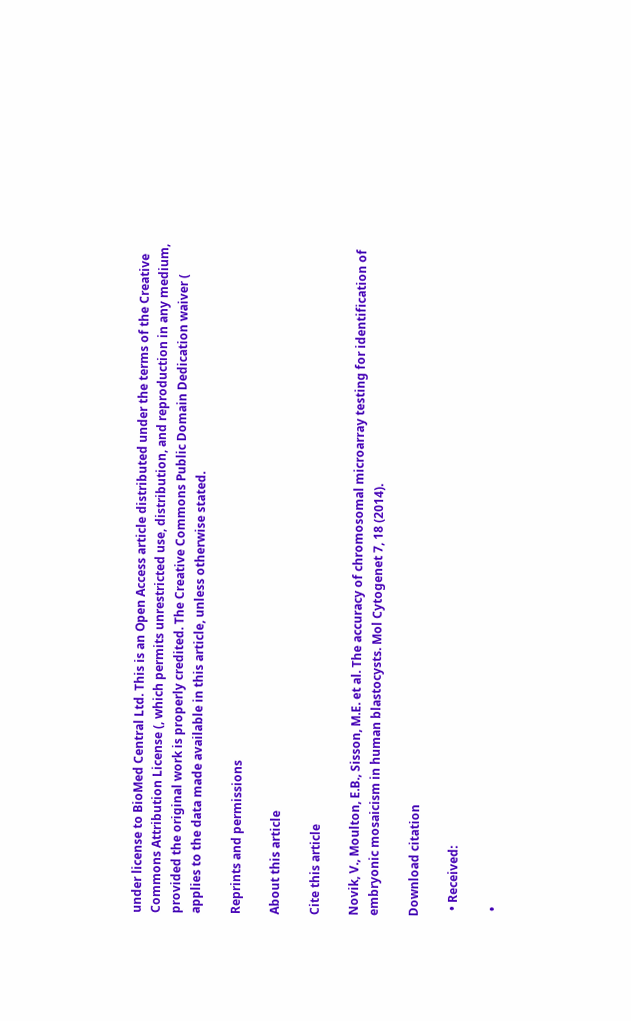under license to BioMed Central Ltd. This is an Open Access article distributed under the terms of the Creative Commons Attribution License (, which permits unrestricted use, distribution, and reproduction in any medium, provided the original work is properly credited. The Creative Commons Public Domain Dedication waiver ( applies to the data made available in this article, unless otherwise stated.

Reprints and permissions

About this article

Cite this article

Novik, V., Moulton, E.B., Sisson, M.E. et al. The accuracy of chromosomal microarray testing for identification of embryonic mosaicism in human blastocysts. Mol Cytogenet 7, 18 (2014).

Download citation

  • Received:

  •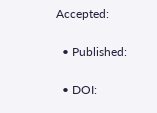Accepted:

  • Published:

  • DOI: